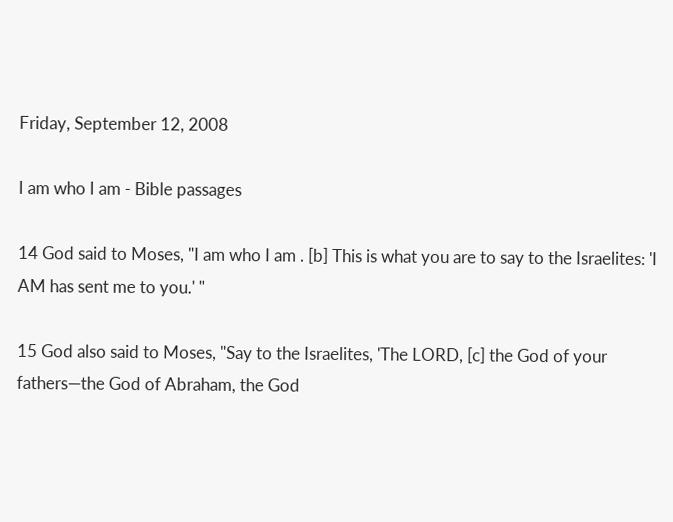Friday, September 12, 2008

I am who I am - Bible passages

14 God said to Moses, "I am who I am . [b] This is what you are to say to the Israelites: 'I AM has sent me to you.' "

15 God also said to Moses, "Say to the Israelites, 'The LORD, [c] the God of your fathers—the God of Abraham, the God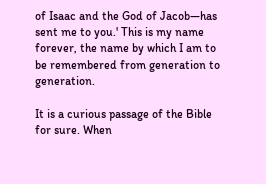of Isaac and the God of Jacob—has sent me to you.' This is my name forever, the name by which I am to be remembered from generation to generation.

It is a curious passage of the Bible for sure. When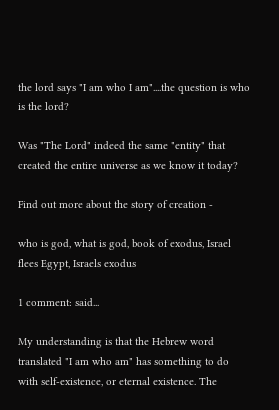the lord says "I am who I am"....the question is who is the lord?

Was "The Lord" indeed the same "entity" that created the entire universe as we know it today?

Find out more about the story of creation -

who is god, what is god, book of exodus, Israel flees Egypt, Israels exodus

1 comment: said...

My understanding is that the Hebrew word translated "I am who am" has something to do with self-existence, or eternal existence. The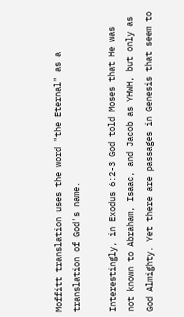Moffitt translation uses the word "the Eternal" as a translation of God's name.

Interestingly, in Exodus 6:2-3 God told Moses that He was not known to Abraham, Isaac, and Jacob as YHWH, but only as God Almighty. Yet there are passages in Genesis that seem to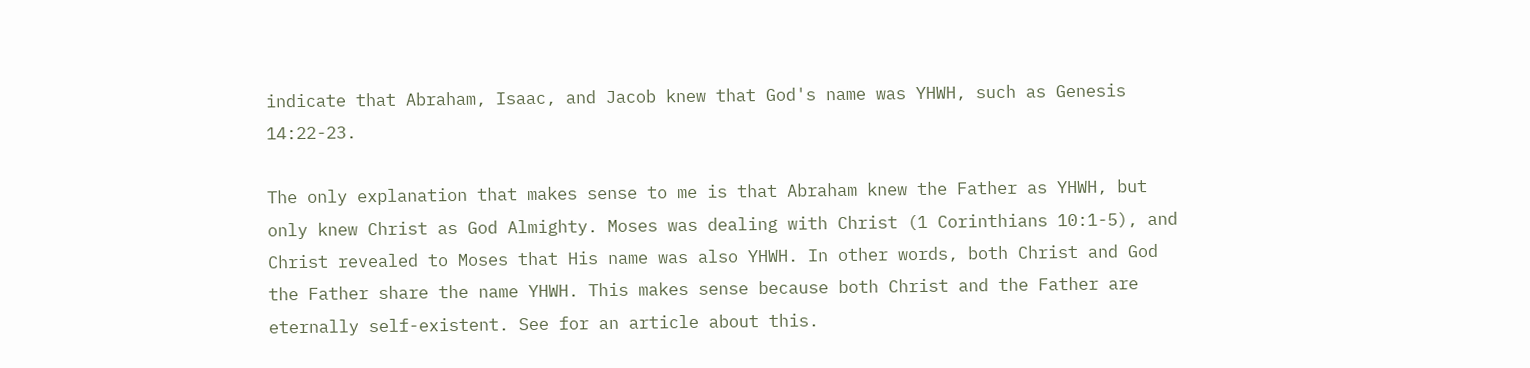indicate that Abraham, Isaac, and Jacob knew that God's name was YHWH, such as Genesis 14:22-23.

The only explanation that makes sense to me is that Abraham knew the Father as YHWH, but only knew Christ as God Almighty. Moses was dealing with Christ (1 Corinthians 10:1-5), and Christ revealed to Moses that His name was also YHWH. In other words, both Christ and God the Father share the name YHWH. This makes sense because both Christ and the Father are eternally self-existent. See for an article about this.